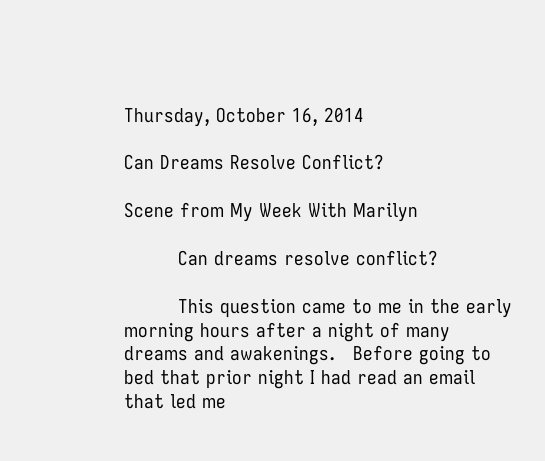Thursday, October 16, 2014

Can Dreams Resolve Conflict?

Scene from My Week With Marilyn

         Can dreams resolve conflict?

         This question came to me in the early morning hours after a night of many dreams and awakenings.   Before going to bed that prior night I had read an email that led me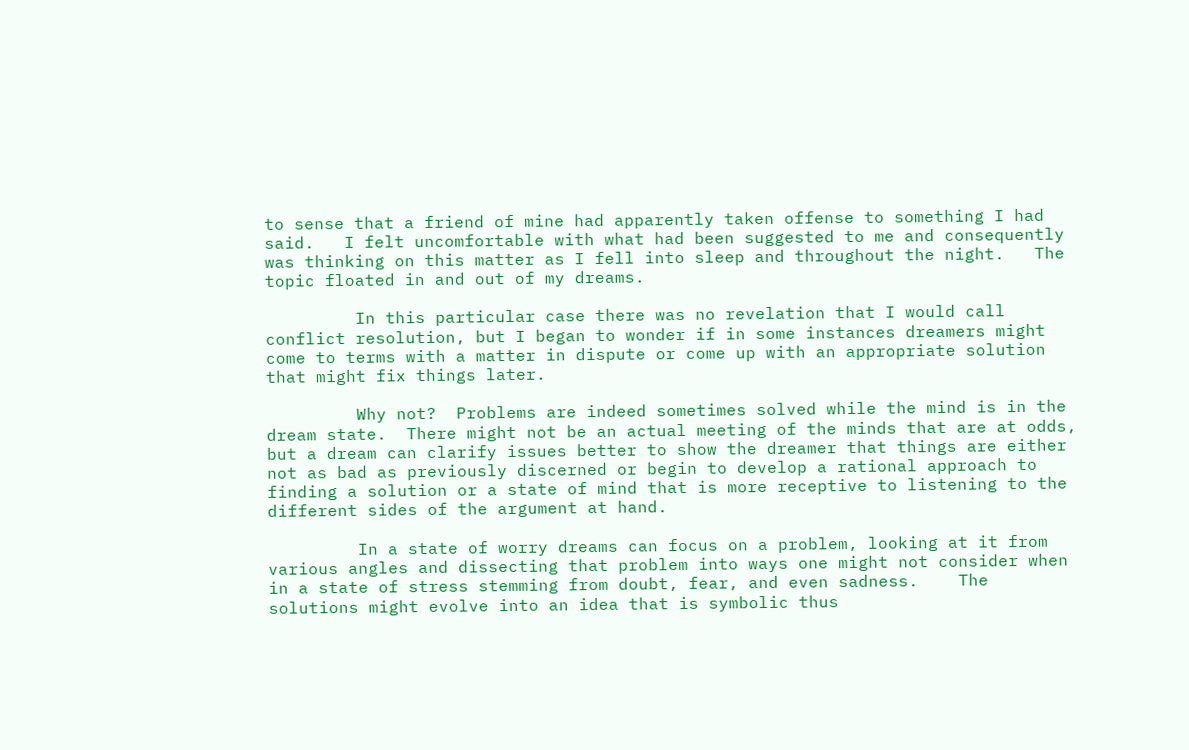to sense that a friend of mine had apparently taken offense to something I had said.   I felt uncomfortable with what had been suggested to me and consequently was thinking on this matter as I fell into sleep and throughout the night.   The topic floated in and out of my dreams.

         In this particular case there was no revelation that I would call conflict resolution, but I began to wonder if in some instances dreamers might come to terms with a matter in dispute or come up with an appropriate solution that might fix things later.

         Why not?  Problems are indeed sometimes solved while the mind is in the dream state.  There might not be an actual meeting of the minds that are at odds, but a dream can clarify issues better to show the dreamer that things are either not as bad as previously discerned or begin to develop a rational approach to finding a solution or a state of mind that is more receptive to listening to the different sides of the argument at hand.

         In a state of worry dreams can focus on a problem, looking at it from various angles and dissecting that problem into ways one might not consider when in a state of stress stemming from doubt, fear, and even sadness.    The solutions might evolve into an idea that is symbolic thus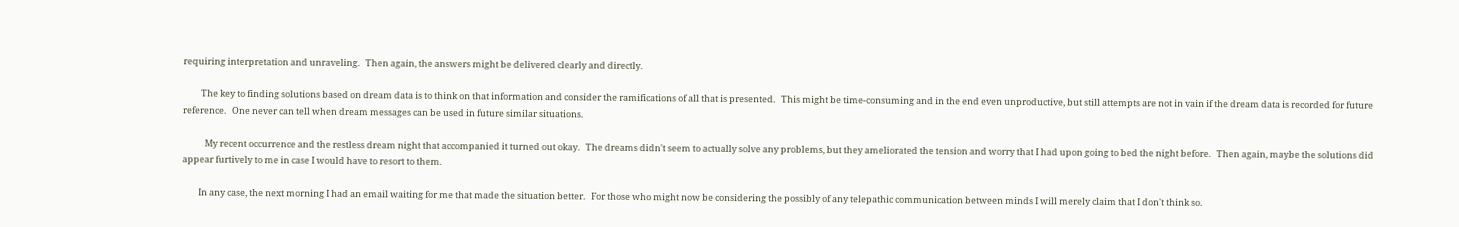requiring interpretation and unraveling.   Then again, the answers might be delivered clearly and directly.

         The key to finding solutions based on dream data is to think on that information and consider the ramifications of all that is presented.   This might be time-consuming and in the end even unproductive, but still attempts are not in vain if the dream data is recorded for future reference.   One never can tell when dream messages can be used in future similar situations.

           My recent occurrence and the restless dream night that accompanied it turned out okay.   The dreams didn't seem to actually solve any problems, but they ameliorated the tension and worry that I had upon going to bed the night before.   Then again, maybe the solutions did appear furtively to me in case I would have to resort to them.

        In any case, the next morning I had an email waiting for me that made the situation better.   For those who might now be considering the possibly of any telepathic communication between minds I will merely claim that I don't think so.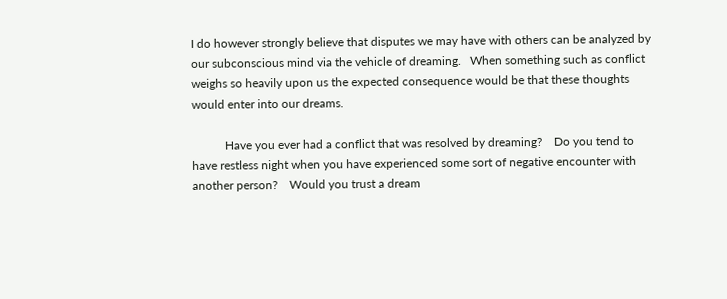I do however strongly believe that disputes we may have with others can be analyzed by our subconscious mind via the vehicle of dreaming.   When something such as conflict weighs so heavily upon us the expected consequence would be that these thoughts would enter into our dreams.

           Have you ever had a conflict that was resolved by dreaming?    Do you tend to have restless night when you have experienced some sort of negative encounter with another person?    Would you trust a dream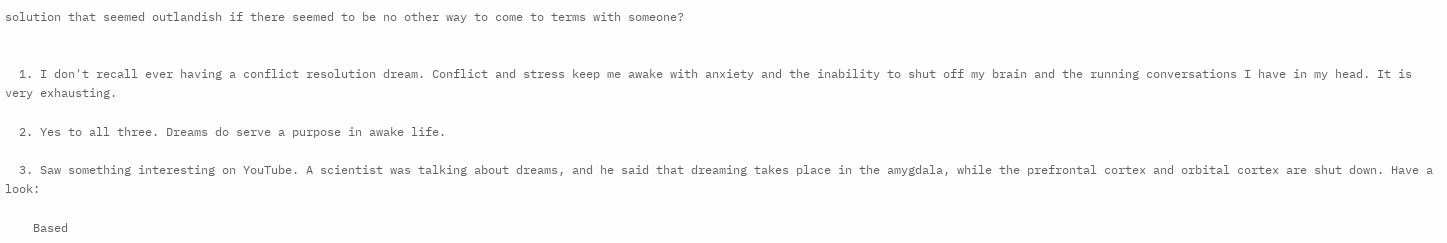solution that seemed outlandish if there seemed to be no other way to come to terms with someone?


  1. I don't recall ever having a conflict resolution dream. Conflict and stress keep me awake with anxiety and the inability to shut off my brain and the running conversations I have in my head. It is very exhausting.

  2. Yes to all three. Dreams do serve a purpose in awake life.

  3. Saw something interesting on YouTube. A scientist was talking about dreams, and he said that dreaming takes place in the amygdala, while the prefrontal cortex and orbital cortex are shut down. Have a look:

    Based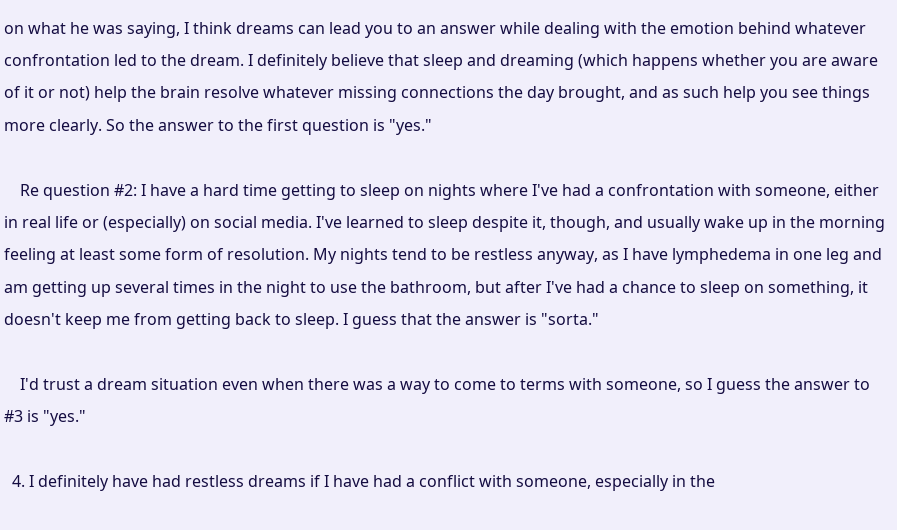on what he was saying, I think dreams can lead you to an answer while dealing with the emotion behind whatever confrontation led to the dream. I definitely believe that sleep and dreaming (which happens whether you are aware of it or not) help the brain resolve whatever missing connections the day brought, and as such help you see things more clearly. So the answer to the first question is "yes."

    Re question #2: I have a hard time getting to sleep on nights where I've had a confrontation with someone, either in real life or (especially) on social media. I've learned to sleep despite it, though, and usually wake up in the morning feeling at least some form of resolution. My nights tend to be restless anyway, as I have lymphedema in one leg and am getting up several times in the night to use the bathroom, but after I've had a chance to sleep on something, it doesn't keep me from getting back to sleep. I guess that the answer is "sorta."

    I'd trust a dream situation even when there was a way to come to terms with someone, so I guess the answer to #3 is "yes."

  4. I definitely have had restless dreams if I have had a conflict with someone, especially in the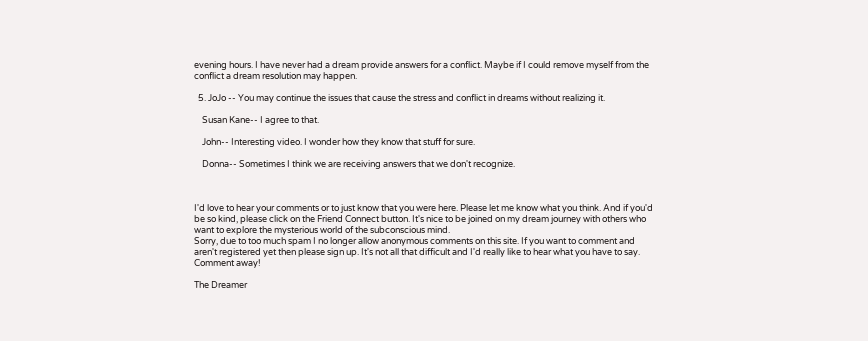evening hours. I have never had a dream provide answers for a conflict. Maybe if I could remove myself from the conflict a dream resolution may happen.

  5. JoJo -- You may continue the issues that cause the stress and conflict in dreams without realizing it.

    Susan Kane-- I agree to that.

    John-- Interesting video. I wonder how they know that stuff for sure.

    Donna-- Sometimes I think we are receiving answers that we don't recognize.



I'd love to hear your comments or to just know that you were here. Please let me know what you think. And if you'd be so kind, please click on the Friend Connect button. It's nice to be joined on my dream journey with others who want to explore the mysterious world of the subconscious mind.
Sorry, due to too much spam I no longer allow anonymous comments on this site. If you want to comment and aren't registered yet then please sign up. It's not all that difficult and I'd really like to hear what you have to say. Comment away!

The Dreamer